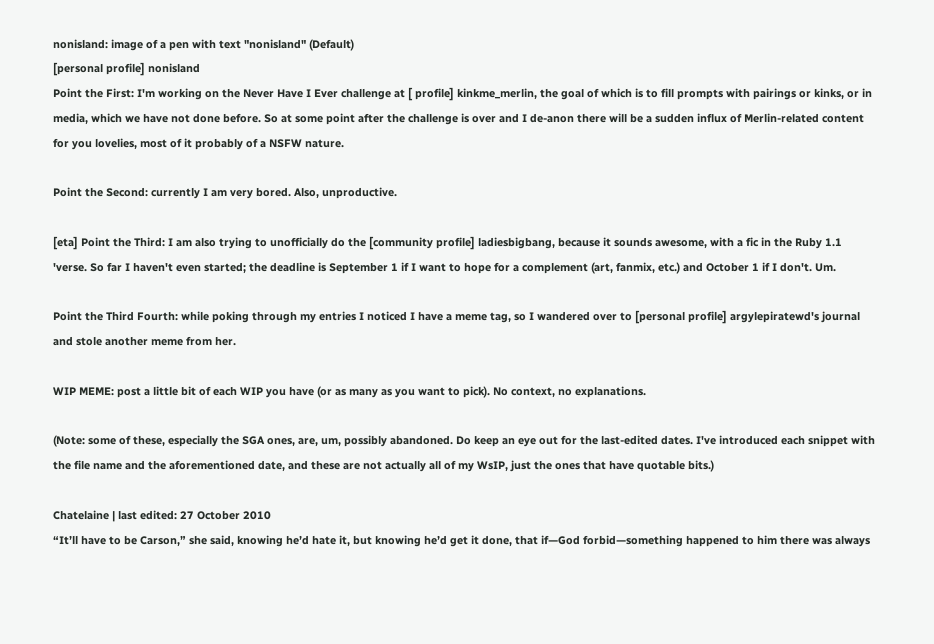nonisland: image of a pen with text "nonisland" (Default)
[personal profile] nonisland
Point the First: I'm working on the Never Have I Ever challenge at [ profile] kinkme_merlin, the goal of which is to fill prompts with pairings or kinks, or in media, which we have not done before. So at some point after the challenge is over and I de-anon there will be a sudden influx of Merlin-related content for you lovelies, most of it probably of a NSFW nature.

Point the Second: currently I am very bored. Also, unproductive.

[eta] Point the Third: I am also trying to unofficially do the [community profile] ladiesbigbang, because it sounds awesome, with a fic in the Ruby 1.1 'verse. So far I haven't even started; the deadline is September 1 if I want to hope for a complement (art, fanmix, etc.) and October 1 if I don't. Um.

Point the Third Fourth: while poking through my entries I noticed I have a meme tag, so I wandered over to [personal profile] argylepiratewd's journal and stole another meme from her.

WIP MEME: post a little bit of each WIP you have (or as many as you want to pick). No context, no explanations.

(Note: some of these, especially the SGA ones, are, um, possibly abandoned. Do keep an eye out for the last-edited dates. I've introduced each snippet with the file name and the aforementioned date, and these are not actually all of my WsIP, just the ones that have quotable bits.)

Chatelaine | last edited: 27 October 2010
“It’ll have to be Carson,” she said, knowing he’d hate it, but knowing he’d get it done, that if—God forbid—something happened to him there was always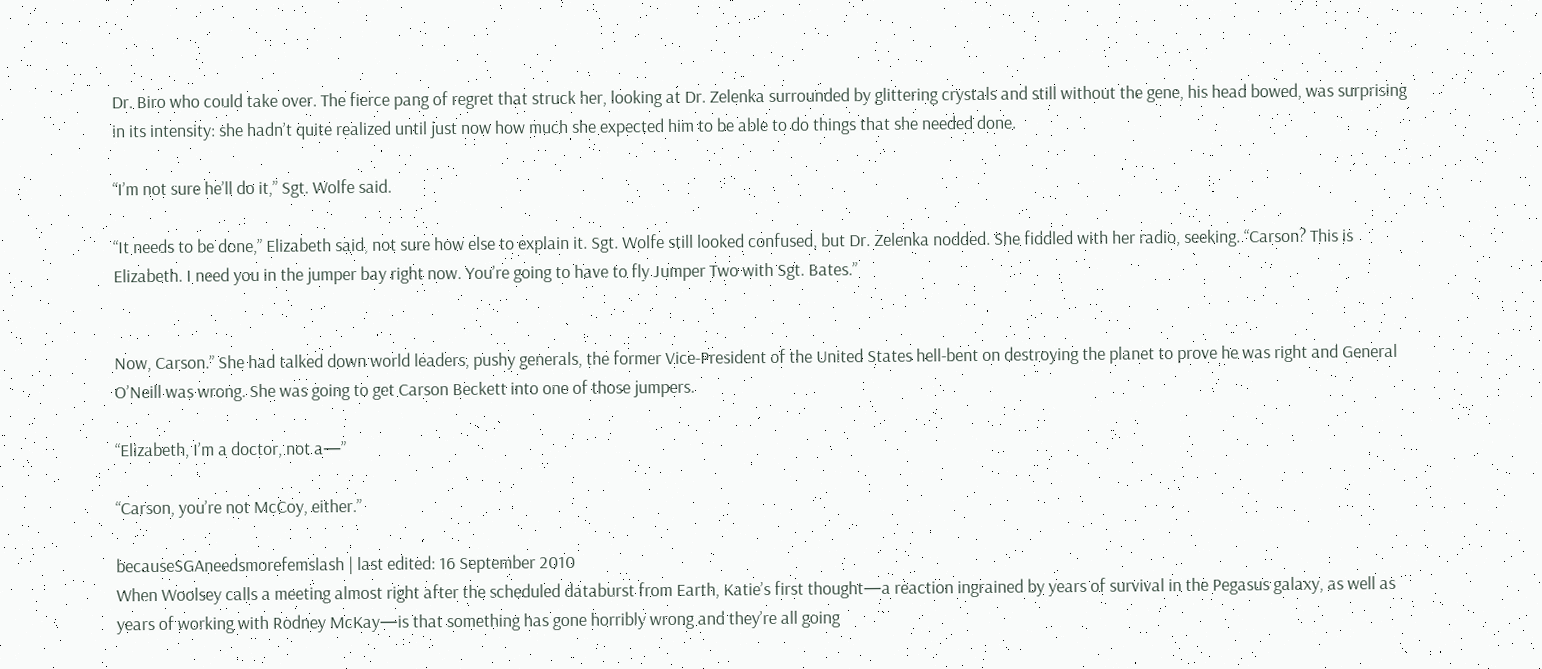Dr. Biro who could take over. The fierce pang of regret that struck her, looking at Dr. Zelenka surrounded by glittering crystals and still without the gene, his head bowed, was surprising in its intensity: she hadn’t quite realized until just now how much she expected him to be able to do things that she needed done.

“I’m not sure he’ll do it,” Sgt. Wolfe said.

“It needs to be done,” Elizabeth said, not sure how else to explain it. Sgt. Wolfe still looked confused, but Dr. Zelenka nodded. She fiddled with her radio, seeking. “Carson? This is Elizabeth. I need you in the jumper bay right now. You’re going to have to fly Jumper Two with Sgt. Bates.”


Now, Carson.” She had talked down world leaders, pushy generals, the former Vice-President of the United States hell-bent on destroying the planet to prove he was right and General O’Neill was wrong. She was going to get Carson Beckett into one of those jumpers.

“Elizabeth, I’m a doctor, not a—”

“Carson, you’re not McCoy, either.”

becauseSGAneedsmorefemslash | last edited: 16 September 2010
When Woolsey calls a meeting almost right after the scheduled databurst from Earth, Katie’s first thought—a reaction ingrained by years of survival in the Pegasus galaxy, as well as years of working with Rodney McKay—is that something has gone horribly wrong and they’re all going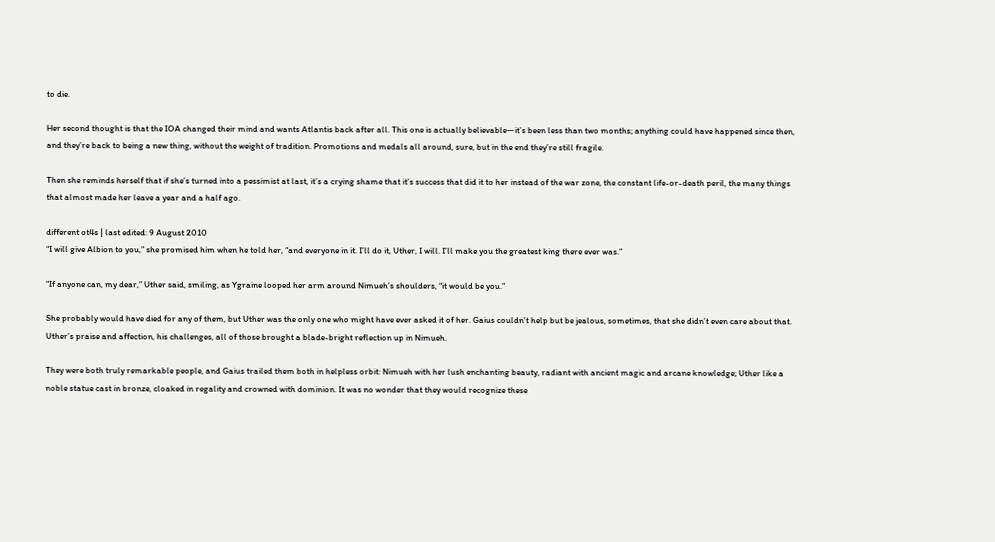to die.

Her second thought is that the IOA changed their mind and wants Atlantis back after all. This one is actually believable—it’s been less than two months; anything could have happened since then, and they’re back to being a new thing, without the weight of tradition. Promotions and medals all around, sure, but in the end they’re still fragile.

Then she reminds herself that if she’s turned into a pessimist at last, it’s a crying shame that it’s success that did it to her instead of the war zone, the constant life-or-death peril, the many things that almost made her leave a year and a half ago.

different ot4s | last edited: 9 August 2010
“I will give Albion to you,” she promised him when he told her, “and everyone in it. I’ll do it, Uther, I will. I’ll make you the greatest king there ever was.”

“If anyone can, my dear,” Uther said, smiling, as Ygraine looped her arm around Nimueh’s shoulders, “it would be you.”

She probably would have died for any of them, but Uther was the only one who might have ever asked it of her. Gaius couldn’t help but be jealous, sometimes, that she didn’t even care about that. Uther’s praise and affection, his challenges, all of those brought a blade-bright reflection up in Nimueh.

They were both truly remarkable people, and Gaius trailed them both in helpless orbit: Nimueh with her lush enchanting beauty, radiant with ancient magic and arcane knowledge; Uther like a noble statue cast in bronze, cloaked in regality and crowned with dominion. It was no wonder that they would recognize these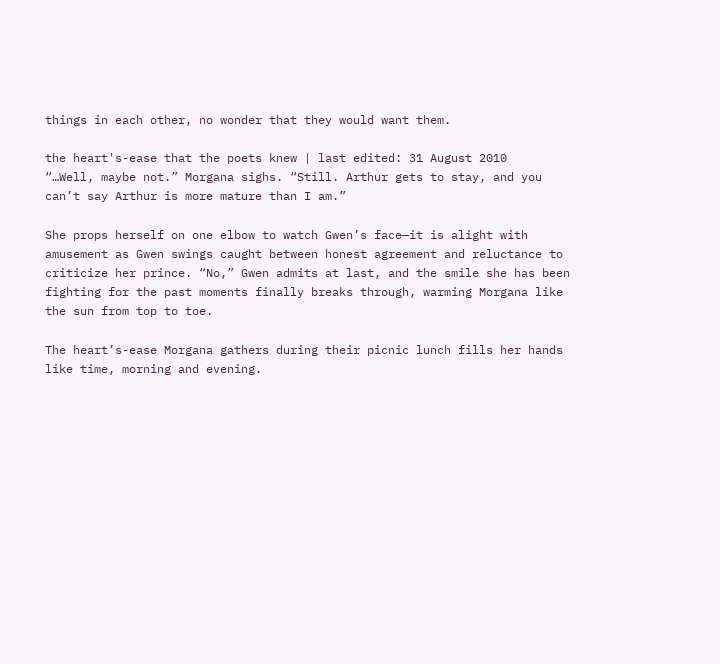things in each other, no wonder that they would want them.

the heart's-ease that the poets knew | last edited: 31 August 2010
“…Well, maybe not.” Morgana sighs. “Still. Arthur gets to stay, and you can’t say Arthur is more mature than I am.”

She props herself on one elbow to watch Gwen’s face—it is alight with amusement as Gwen swings caught between honest agreement and reluctance to criticize her prince. “No,” Gwen admits at last, and the smile she has been fighting for the past moments finally breaks through, warming Morgana like the sun from top to toe.

The heart’s-ease Morgana gathers during their picnic lunch fills her hands like time, morning and evening.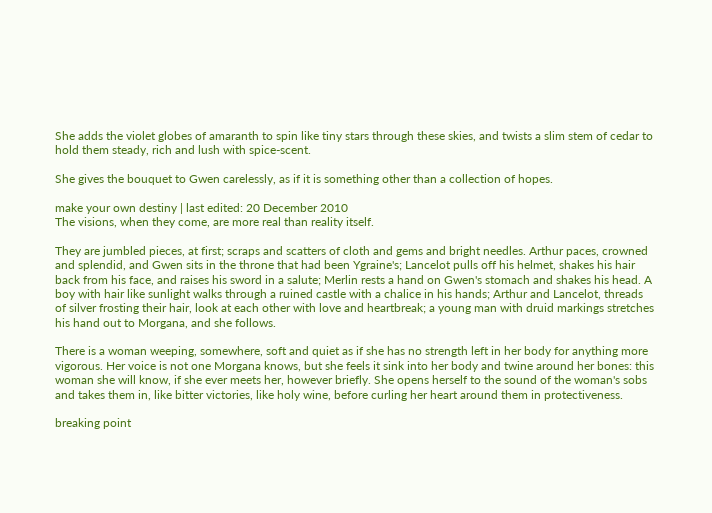She adds the violet globes of amaranth to spin like tiny stars through these skies, and twists a slim stem of cedar to hold them steady, rich and lush with spice-scent.

She gives the bouquet to Gwen carelessly, as if it is something other than a collection of hopes.

make your own destiny | last edited: 20 December 2010
The visions, when they come, are more real than reality itself.

They are jumbled pieces, at first; scraps and scatters of cloth and gems and bright needles. Arthur paces, crowned and splendid, and Gwen sits in the throne that had been Ygraine's; Lancelot pulls off his helmet, shakes his hair back from his face, and raises his sword in a salute; Merlin rests a hand on Gwen's stomach and shakes his head. A boy with hair like sunlight walks through a ruined castle with a chalice in his hands; Arthur and Lancelot, threads of silver frosting their hair, look at each other with love and heartbreak; a young man with druid markings stretches his hand out to Morgana, and she follows.

There is a woman weeping, somewhere, soft and quiet as if she has no strength left in her body for anything more vigorous. Her voice is not one Morgana knows, but she feels it sink into her body and twine around her bones: this woman she will know, if she ever meets her, however briefly. She opens herself to the sound of the woman's sobs and takes them in, like bitter victories, like holy wine, before curling her heart around them in protectiveness.

breaking point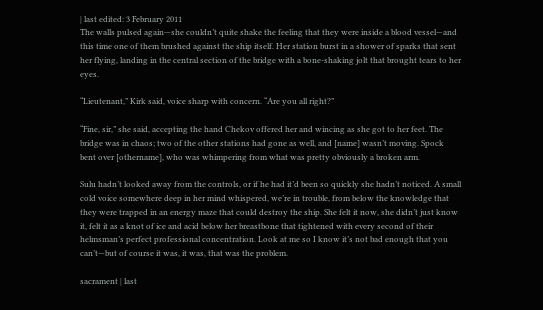| last edited: 3 February 2011
The walls pulsed again—she couldn’t quite shake the feeling that they were inside a blood vessel—and this time one of them brushed against the ship itself. Her station burst in a shower of sparks that sent her flying, landing in the central section of the bridge with a bone-shaking jolt that brought tears to her eyes.

“Lieutenant,” Kirk said, voice sharp with concern. “Are you all right?”

“Fine, sir,” she said, accepting the hand Chekov offered her and wincing as she got to her feet. The bridge was in chaos; two of the other stations had gone as well, and [name] wasn’t moving. Spock bent over [othername], who was whimpering from what was pretty obviously a broken arm.

Sulu hadn’t looked away from the controls, or if he had it’d been so quickly she hadn’t noticed. A small cold voice somewhere deep in her mind whispered, we’re in trouble, from below the knowledge that they were trapped in an energy maze that could destroy the ship. She felt it now, she didn’t just know it, felt it as a knot of ice and acid below her breastbone that tightened with every second of their helmsman’s perfect professional concentration. Look at me so I know it’s not bad enough that you can’t—but of course it was, it was, that was the problem.

sacrament | last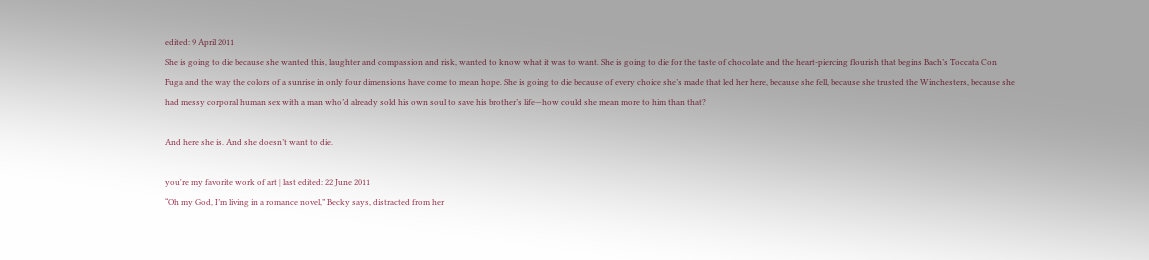edited: 9 April 2011
She is going to die because she wanted this, laughter and compassion and risk, wanted to know what it was to want. She is going to die for the taste of chocolate and the heart-piercing flourish that begins Bach’s Toccata Con Fuga and the way the colors of a sunrise in only four dimensions have come to mean hope. She is going to die because of every choice she’s made that led her here, because she fell, because she trusted the Winchesters, because she had messy corporal human sex with a man who’d already sold his own soul to save his brother’s life—how could she mean more to him than that?

And here she is. And she doesn’t want to die.

you're my favorite work of art | last edited: 22 June 2011
“Oh my God, I’m living in a romance novel,” Becky says, distracted from her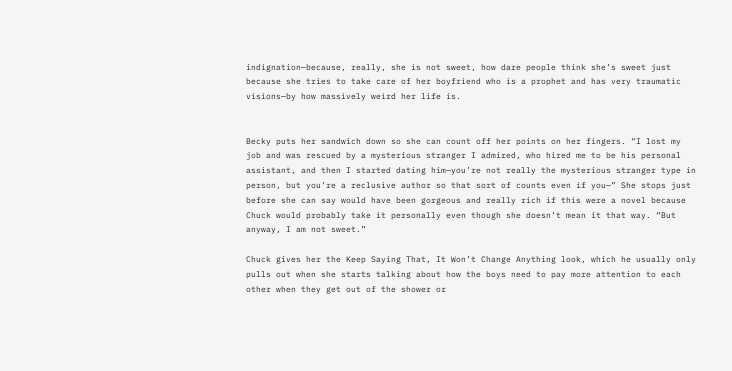indignation—because, really, she is not sweet, how dare people think she’s sweet just because she tries to take care of her boyfriend who is a prophet and has very traumatic visions—by how massively weird her life is.


Becky puts her sandwich down so she can count off her points on her fingers. “I lost my job and was rescued by a mysterious stranger I admired, who hired me to be his personal assistant, and then I started dating him—you’re not really the mysterious stranger type in person, but you’re a reclusive author so that sort of counts even if you—” She stops just before she can say would have been gorgeous and really rich if this were a novel because Chuck would probably take it personally even though she doesn’t mean it that way. “But anyway, I am not sweet.”

Chuck gives her the Keep Saying That, It Won’t Change Anything look, which he usually only pulls out when she starts talking about how the boys need to pay more attention to each other when they get out of the shower or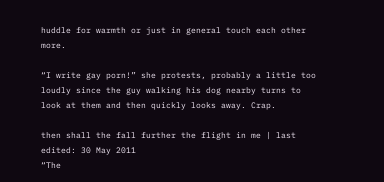huddle for warmth or just in general touch each other more.

“I write gay porn!” she protests, probably a little too loudly since the guy walking his dog nearby turns to look at them and then quickly looks away. Crap.

then shall the fall further the flight in me | last edited: 30 May 2011
“The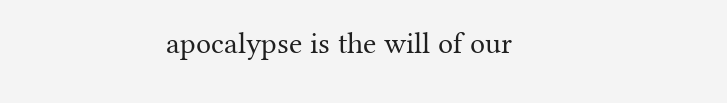apocalypse is the will of our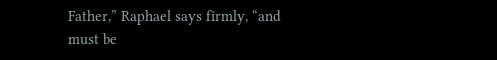Father,” Raphael says firmly, “and must be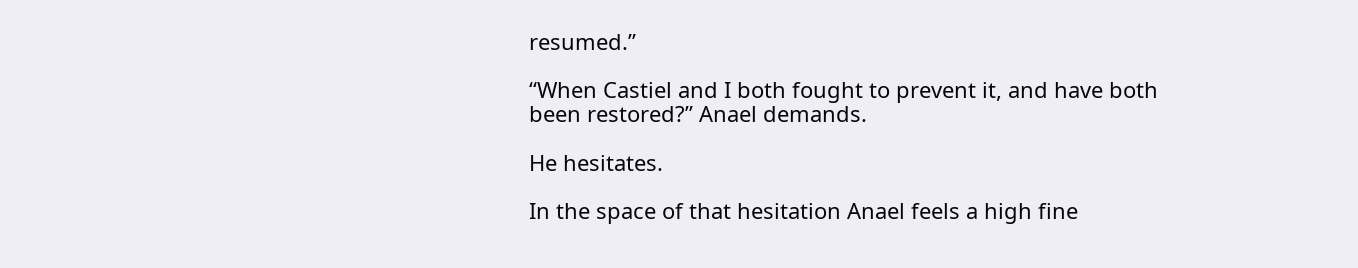resumed.”

“When Castiel and I both fought to prevent it, and have both been restored?” Anael demands.

He hesitates.

In the space of that hesitation Anael feels a high fine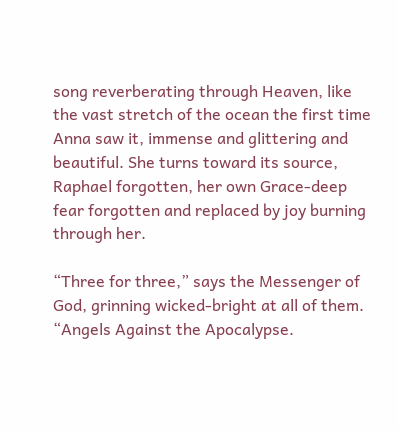song reverberating through Heaven, like the vast stretch of the ocean the first time Anna saw it, immense and glittering and beautiful. She turns toward its source, Raphael forgotten, her own Grace-deep fear forgotten and replaced by joy burning through her.

“Three for three,” says the Messenger of God, grinning wicked-bright at all of them. “Angels Against the Apocalypse.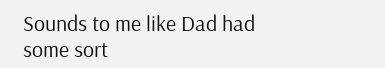Sounds to me like Dad had some sort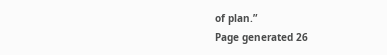of plan.”
Page generated 26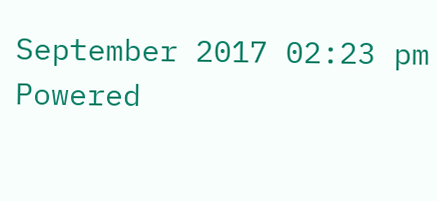September 2017 02:23 pm
Powered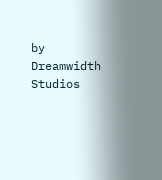by Dreamwidth Studios